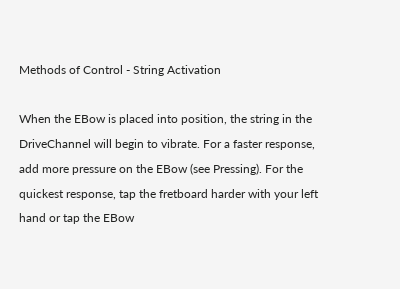Methods of Control - String Activation

When the EBow is placed into position, the string in the DriveChannel will begin to vibrate. For a faster response, add more pressure on the EBow (see Pressing). For the quickest response, tap the fretboard harder with your left hand or tap the EBow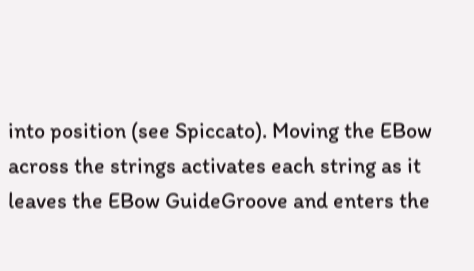into position (see Spiccato). Moving the EBow across the strings activates each string as it leaves the EBow GuideGroove and enters the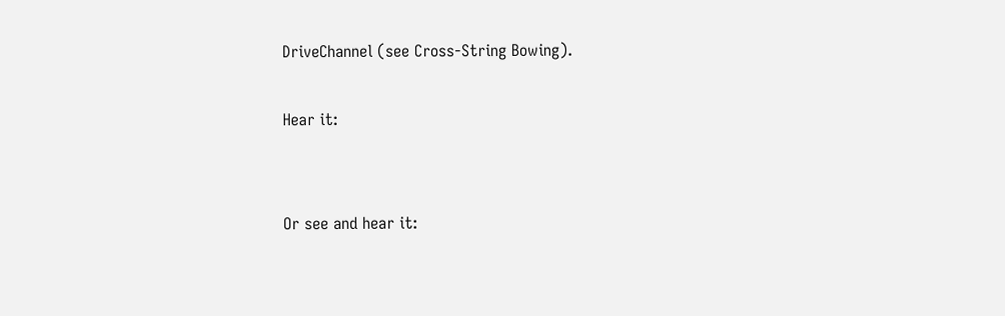DriveChannel (see Cross-String Bowing).

Hear it:


Or see and hear it: